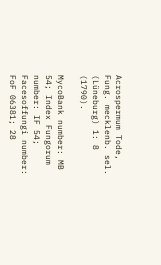Acrospermum Tode, Fung. mecklenb. sel. (Lüneburg) 1: 8 (1790).

MycoBank number: MB 54; Index Fungorum number: IF 54; Facesoffungi number: FoF 06381; 28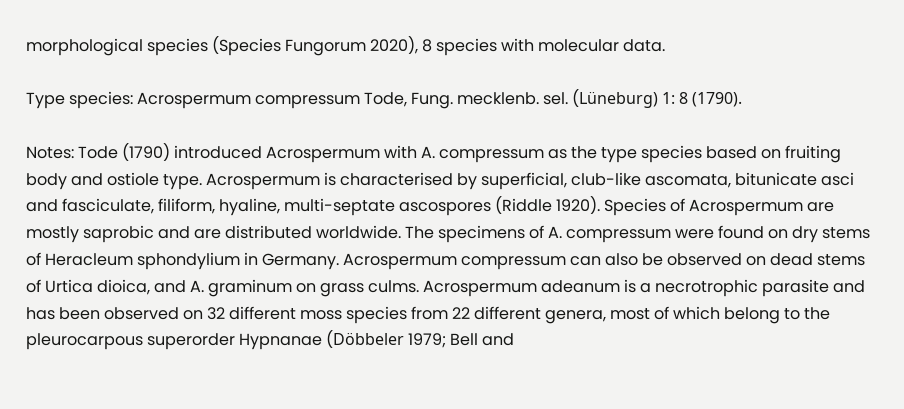morphological species (Species Fungorum 2020), 8 species with molecular data.

Type species: Acrospermum compressum Tode, Fung. mecklenb. sel. (Lüneburg) 1: 8 (1790).

Notes: Tode (1790) introduced Acrospermum with A. compressum as the type species based on fruiting body and ostiole type. Acrospermum is characterised by superficial, club-like ascomata, bitunicate asci and fasciculate, filiform, hyaline, multi-septate ascospores (Riddle 1920). Species of Acrospermum are mostly saprobic and are distributed worldwide. The specimens of A. compressum were found on dry stems of Heracleum sphondylium in Germany. Acrospermum compressum can also be observed on dead stems of Urtica dioica, and A. graminum on grass culms. Acrospermum adeanum is a necrotrophic parasite and has been observed on 32 different moss species from 22 different genera, most of which belong to the pleurocarpous superorder Hypnanae (Döbbeler 1979; Bell and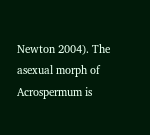Newton 2004). The asexual morph of Acrospermum is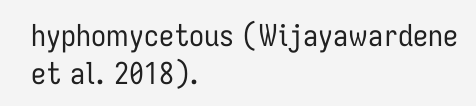hyphomycetous (Wijayawardene et al. 2018).